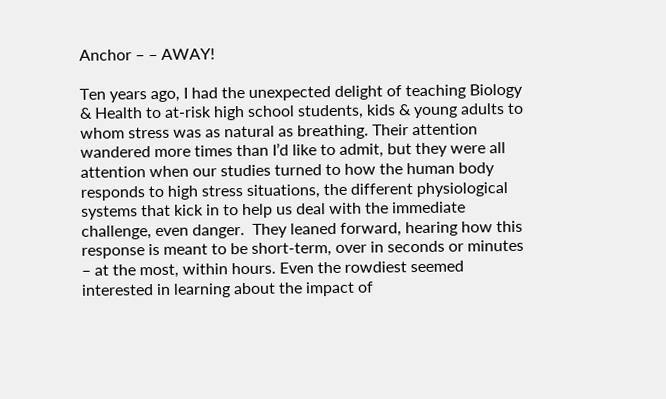Anchor – – AWAY!

Ten years ago, I had the unexpected delight of teaching Biology & Health to at-risk high school students, kids & young adults to whom stress was as natural as breathing. Their attention wandered more times than I’d like to admit, but they were all attention when our studies turned to how the human body responds to high stress situations, the different physiological systems that kick in to help us deal with the immediate challenge, even danger.  They leaned forward, hearing how this response is meant to be short-term, over in seconds or minutes – at the most, within hours. Even the rowdiest seemed interested in learning about the impact of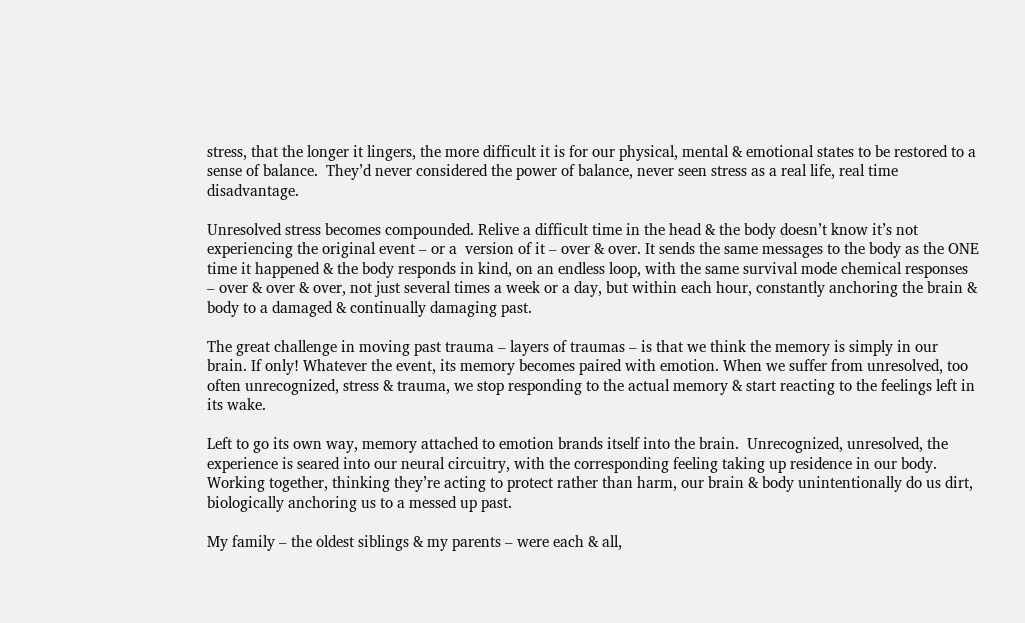stress, that the longer it lingers, the more difficult it is for our physical, mental & emotional states to be restored to a sense of balance.  They’d never considered the power of balance, never seen stress as a real life, real time disadvantage.

Unresolved stress becomes compounded. Relive a difficult time in the head & the body doesn’t know it’s not experiencing the original event – or a  version of it – over & over. It sends the same messages to the body as the ONE time it happened & the body responds in kind, on an endless loop, with the same survival mode chemical responses – over & over & over, not just several times a week or a day, but within each hour, constantly anchoring the brain & body to a damaged & continually damaging past.

The great challenge in moving past trauma – layers of traumas – is that we think the memory is simply in our brain. If only! Whatever the event, its memory becomes paired with emotion. When we suffer from unresolved, too often unrecognized, stress & trauma, we stop responding to the actual memory & start reacting to the feelings left in its wake.

Left to go its own way, memory attached to emotion brands itself into the brain.  Unrecognized, unresolved, the experience is seared into our neural circuitry, with the corresponding feeling taking up residence in our body.  Working together, thinking they’re acting to protect rather than harm, our brain & body unintentionally do us dirt, biologically anchoring us to a messed up past.

My family – the oldest siblings & my parents – were each & all,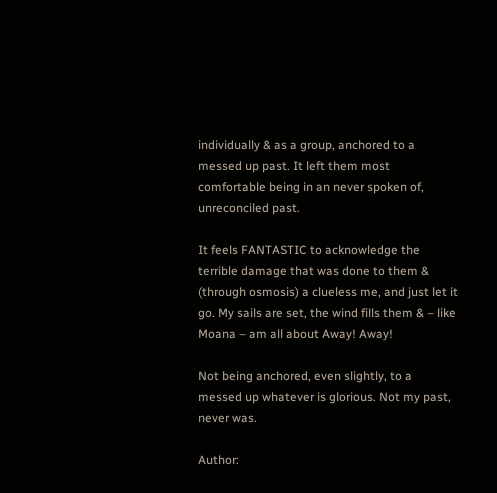individually & as a group, anchored to a messed up past. It left them most comfortable being in an never spoken of, unreconciled past.

It feels FANTASTIC to acknowledge the terrible damage that was done to them & (through osmosis) a clueless me, and just let it go. My sails are set, the wind fills them & – like Moana – am all about Away! Away!

Not being anchored, even slightly, to a messed up whatever is glorious. Not my past, never was.

Author: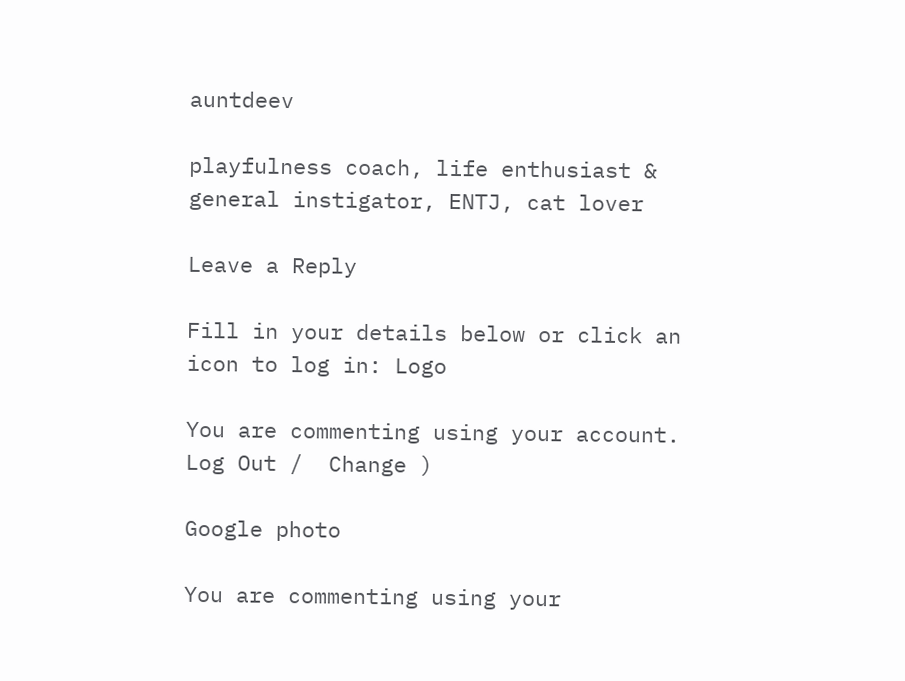auntdeev

playfulness coach, life enthusiast & general instigator, ENTJ, cat lover

Leave a Reply

Fill in your details below or click an icon to log in: Logo

You are commenting using your account. Log Out /  Change )

Google photo

You are commenting using your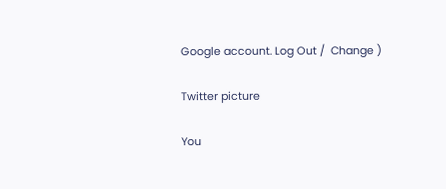Google account. Log Out /  Change )

Twitter picture

You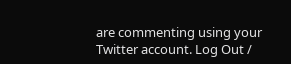are commenting using your Twitter account. Log Out /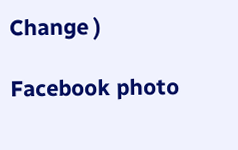Change )

Facebook photo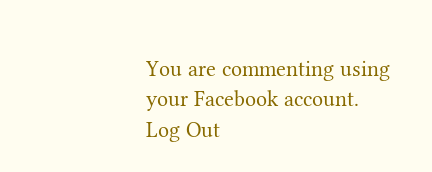You are commenting using your Facebook account. Log Out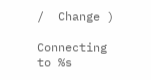/  Change )

Connecting to %s